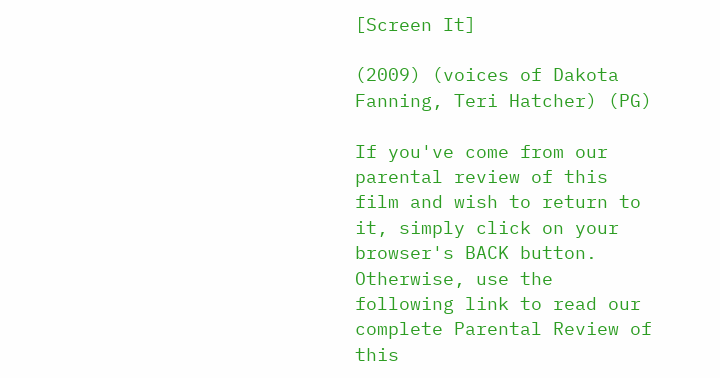[Screen It]

(2009) (voices of Dakota Fanning, Teri Hatcher) (PG)

If you've come from our parental review of this film and wish to return to it, simply click on your browser's BACK button.
Otherwise, use the following link to read our complete Parental Review of this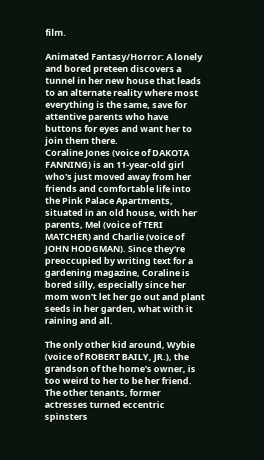film.

Animated Fantasy/Horror: A lonely and bored preteen discovers a tunnel in her new house that leads to an alternate reality where most everything is the same, save for attentive parents who have buttons for eyes and want her to join them there.
Coraline Jones (voice of DAKOTA FANNING) is an 11-year-old girl who's just moved away from her friends and comfortable life into the Pink Palace Apartments, situated in an old house, with her parents, Mel (voice of TERI MATCHER) and Charlie (voice of JOHN HODGMAN). Since they're preoccupied by writing text for a gardening magazine, Coraline is bored silly, especially since her mom won't let her go out and plant seeds in her garden, what with it raining and all.

The only other kid around, Wybie (voice of ROBERT BAILY, JR.), the grandson of the home's owner, is too weird to her to be her friend. The other tenants, former actresses turned eccentric spinsters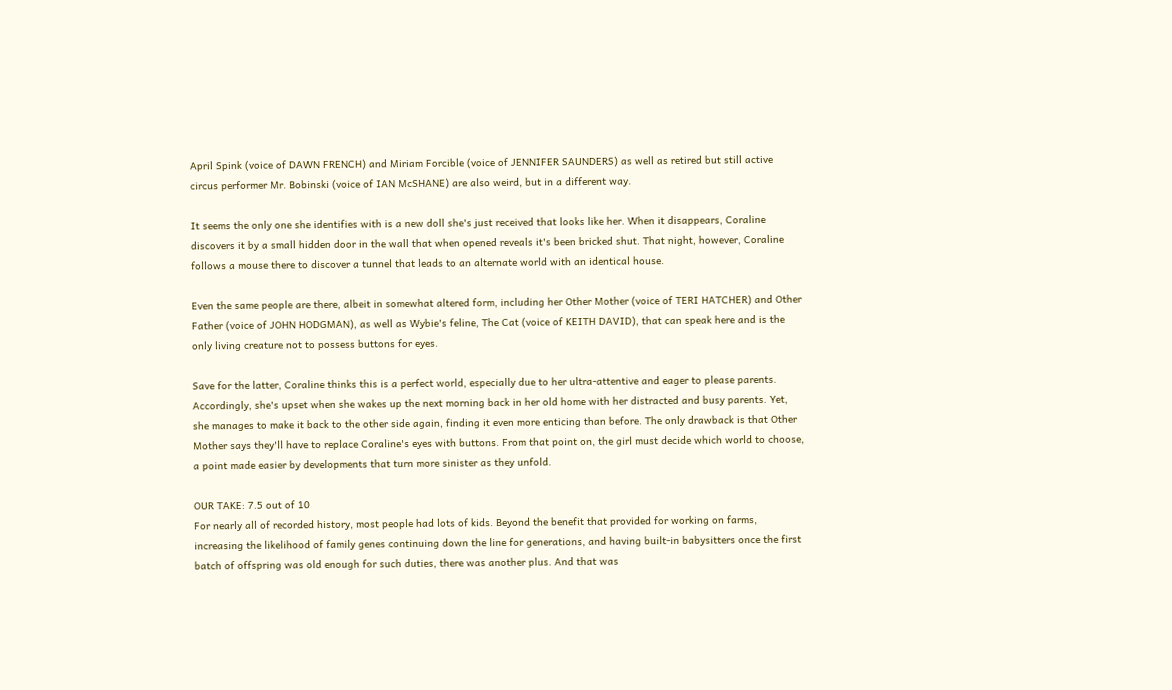April Spink (voice of DAWN FRENCH) and Miriam Forcible (voice of JENNIFER SAUNDERS) as well as retired but still active circus performer Mr. Bobinski (voice of IAN McSHANE) are also weird, but in a different way.

It seems the only one she identifies with is a new doll she's just received that looks like her. When it disappears, Coraline discovers it by a small hidden door in the wall that when opened reveals it's been bricked shut. That night, however, Coraline follows a mouse there to discover a tunnel that leads to an alternate world with an identical house.

Even the same people are there, albeit in somewhat altered form, including her Other Mother (voice of TERI HATCHER) and Other Father (voice of JOHN HODGMAN), as well as Wybie's feline, The Cat (voice of KEITH DAVID), that can speak here and is the only living creature not to possess buttons for eyes.

Save for the latter, Coraline thinks this is a perfect world, especially due to her ultra-attentive and eager to please parents. Accordingly, she's upset when she wakes up the next morning back in her old home with her distracted and busy parents. Yet, she manages to make it back to the other side again, finding it even more enticing than before. The only drawback is that Other Mother says they'll have to replace Coraline's eyes with buttons. From that point on, the girl must decide which world to choose, a point made easier by developments that turn more sinister as they unfold.

OUR TAKE: 7.5 out of 10
For nearly all of recorded history, most people had lots of kids. Beyond the benefit that provided for working on farms, increasing the likelihood of family genes continuing down the line for generations, and having built-in babysitters once the first batch of offspring was old enough for such duties, there was another plus. And that was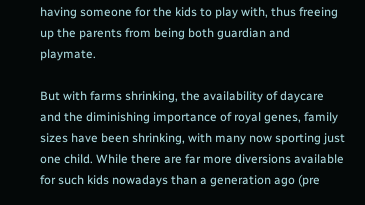having someone for the kids to play with, thus freeing up the parents from being both guardian and playmate.

But with farms shrinking, the availability of daycare and the diminishing importance of royal genes, family sizes have been shrinking, with many now sporting just one child. While there are far more diversions available for such kids nowadays than a generation ago (pre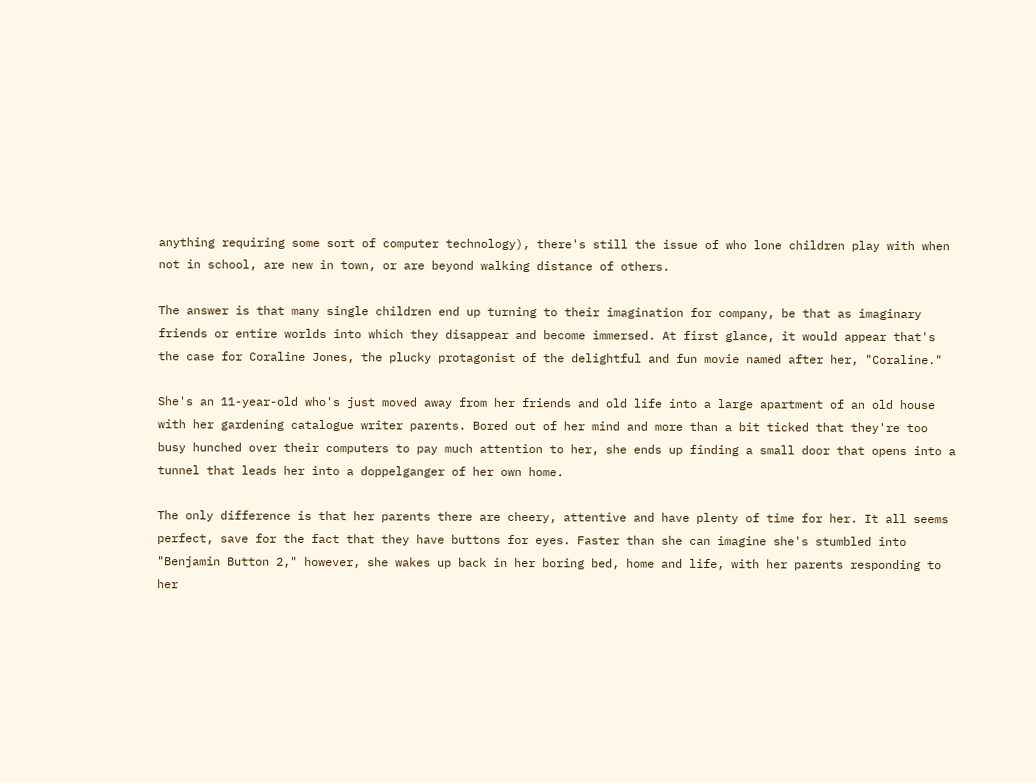anything requiring some sort of computer technology), there's still the issue of who lone children play with when not in school, are new in town, or are beyond walking distance of others.

The answer is that many single children end up turning to their imagination for company, be that as imaginary friends or entire worlds into which they disappear and become immersed. At first glance, it would appear that's the case for Coraline Jones, the plucky protagonist of the delightful and fun movie named after her, "Coraline."

She's an 11-year-old who's just moved away from her friends and old life into a large apartment of an old house with her gardening catalogue writer parents. Bored out of her mind and more than a bit ticked that they're too busy hunched over their computers to pay much attention to her, she ends up finding a small door that opens into a tunnel that leads her into a doppelganger of her own home.

The only difference is that her parents there are cheery, attentive and have plenty of time for her. It all seems perfect, save for the fact that they have buttons for eyes. Faster than she can imagine she's stumbled into "Benjamin Button 2," however, she wakes up back in her boring bed, home and life, with her parents responding to her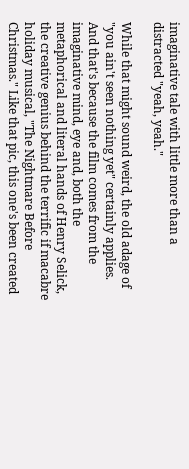imaginative tale with little more than a distracted "yeah, yeah."

While that might sound weird, the old adage of "you ain't seen nothing yet" certainly applies. And that's because the film comes from the imaginative mind, eye and, both the metaphorical and literal hands of Henry Selick, the creative genius behind the terrific if macabre holiday musical, "The Nightmare Before Christmas." Like that pic, this one's been created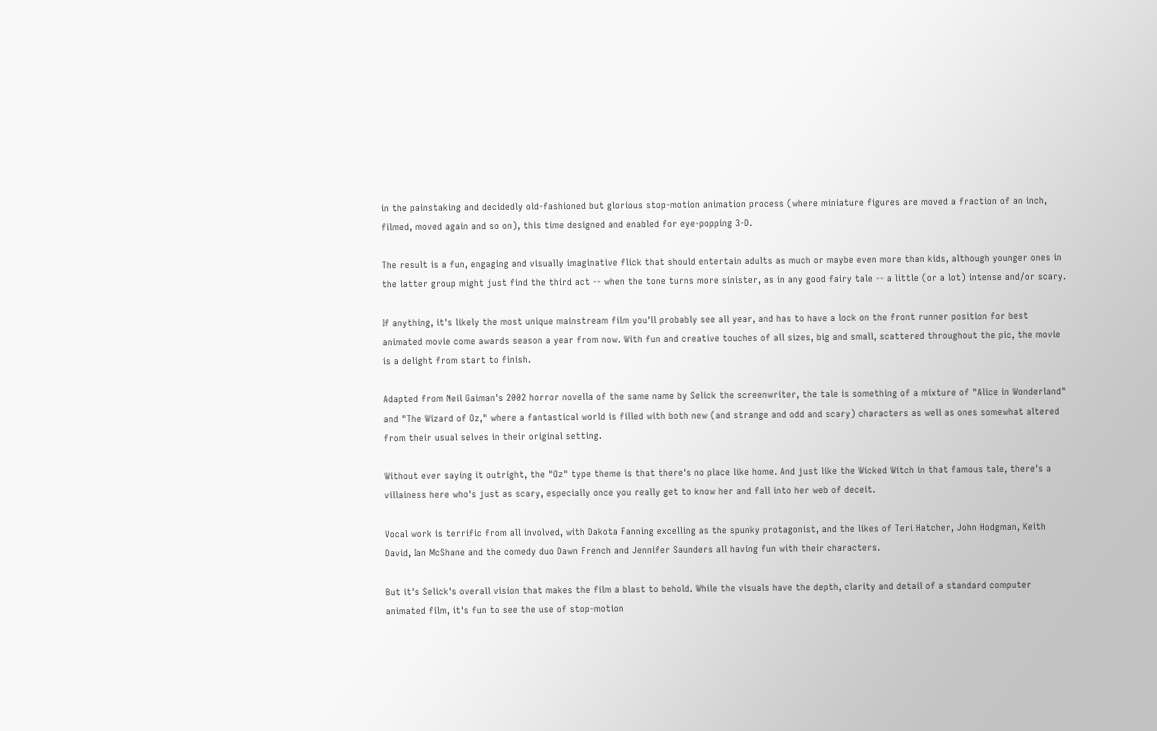in the painstaking and decidedly old-fashioned but glorious stop-motion animation process (where miniature figures are moved a fraction of an inch, filmed, moved again and so on), this time designed and enabled for eye-popping 3-D.

The result is a fun, engaging and visually imaginative flick that should entertain adults as much or maybe even more than kids, although younger ones in the latter group might just find the third act -- when the tone turns more sinister, as in any good fairy tale -- a little (or a lot) intense and/or scary.

If anything, it's likely the most unique mainstream film you'll probably see all year, and has to have a lock on the front runner position for best animated movie come awards season a year from now. With fun and creative touches of all sizes, big and small, scattered throughout the pic, the movie is a delight from start to finish.

Adapted from Neil Gaiman's 2002 horror novella of the same name by Selick the screenwriter, the tale is something of a mixture of "Alice in Wonderland" and "The Wizard of Oz," where a fantastical world is filled with both new (and strange and odd and scary) characters as well as ones somewhat altered from their usual selves in their original setting.

Without ever saying it outright, the "Oz" type theme is that there's no place like home. And just like the Wicked Witch in that famous tale, there's a villainess here who's just as scary, especially once you really get to know her and fall into her web of deceit.

Vocal work is terrific from all involved, with Dakota Fanning excelling as the spunky protagonist, and the likes of Teri Hatcher, John Hodgman, Keith David, Ian McShane and the comedy duo Dawn French and Jennifer Saunders all having fun with their characters.

But it's Selick's overall vision that makes the film a blast to behold. While the visuals have the depth, clarity and detail of a standard computer animated film, it's fun to see the use of stop-motion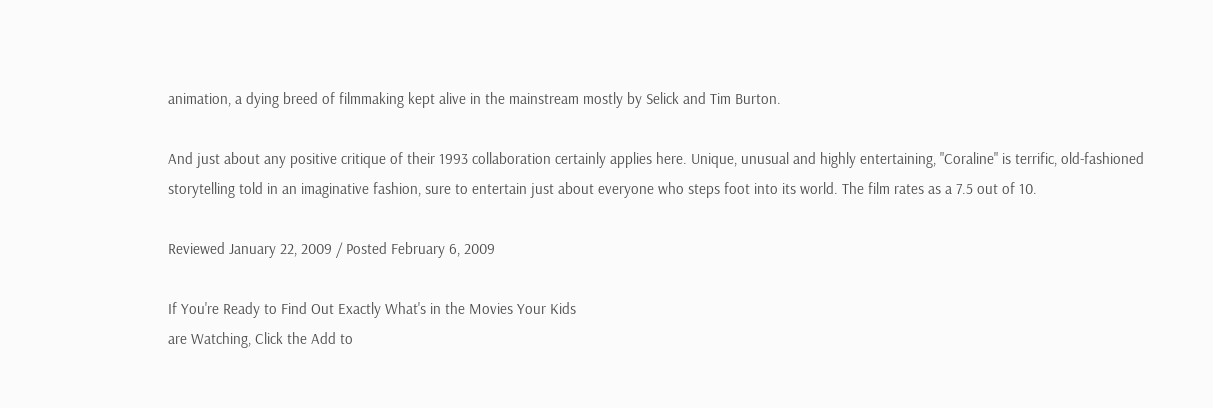animation, a dying breed of filmmaking kept alive in the mainstream mostly by Selick and Tim Burton.

And just about any positive critique of their 1993 collaboration certainly applies here. Unique, unusual and highly entertaining, "Coraline" is terrific, old-fashioned storytelling told in an imaginative fashion, sure to entertain just about everyone who steps foot into its world. The film rates as a 7.5 out of 10.

Reviewed January 22, 2009 / Posted February 6, 2009

If You're Ready to Find Out Exactly What's in the Movies Your Kids
are Watching, Click the Add to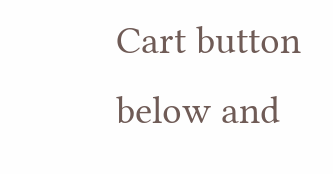Cart button below and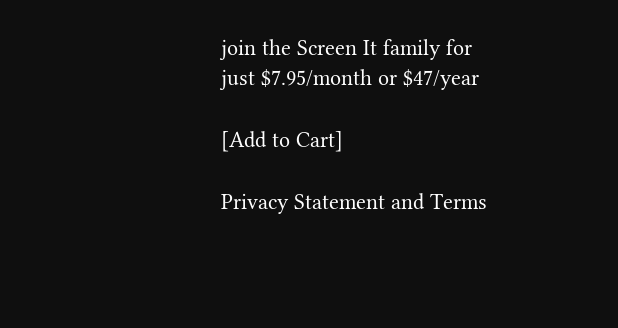join the Screen It family for just $7.95/month or $47/year

[Add to Cart]

Privacy Statement and Terms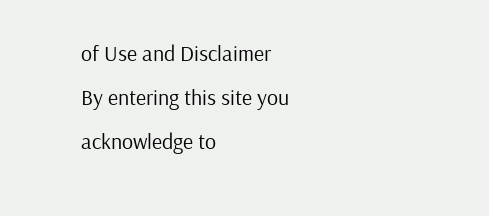of Use and Disclaimer
By entering this site you acknowledge to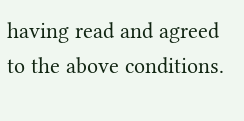having read and agreed to the above conditions.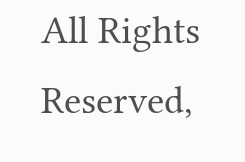All Rights Reserved,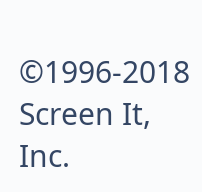©1996-2018 Screen It, Inc.